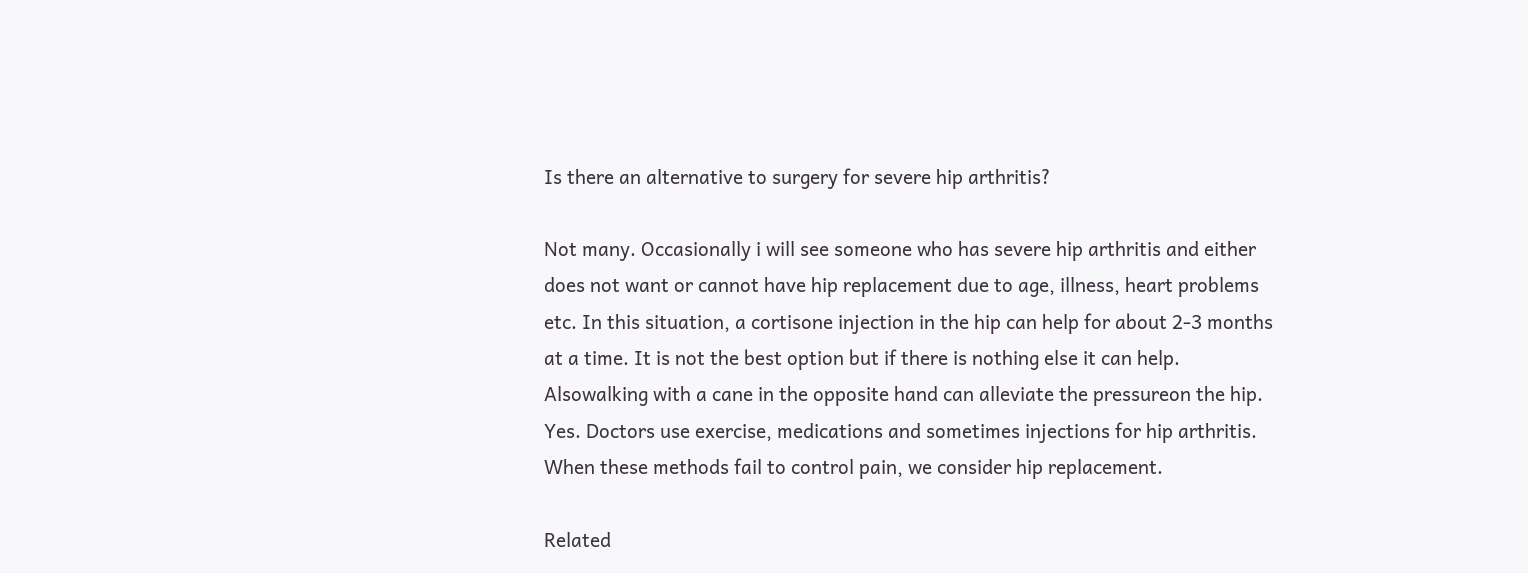Is there an alternative to surgery for severe hip arthritis?

Not many. Occasionally i will see someone who has severe hip arthritis and either does not want or cannot have hip replacement due to age, illness, heart problems etc. In this situation, a cortisone injection in the hip can help for about 2-3 months at a time. It is not the best option but if there is nothing else it can help. Alsowalking with a cane in the opposite hand can alleviate the pressureon the hip.
Yes. Doctors use exercise, medications and sometimes injections for hip arthritis. When these methods fail to control pain, we consider hip replacement.

Related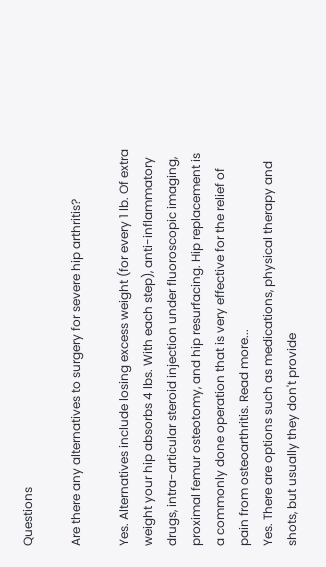Questions

Are there any alternatives to surgery for severe hip arthritis?

Yes. Alternatives include losing excess weight (for every 1 lb. Of extra weight your hip absorbs 4 lbs. With each step), anti-inflammatory drugs, intra-articular steroid injection under fluoroscopic imaging, proximal femur osteotomy, and hip resurfacing. Hip replacement is a commonly done operation that is very effective for the relief of pain from osteoarthritis. Read more...
Yes. There are options such as medications, physical therapy and shots, but usually they don't provide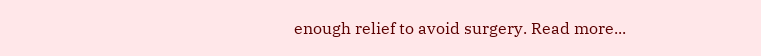enough relief to avoid surgery. Read more...